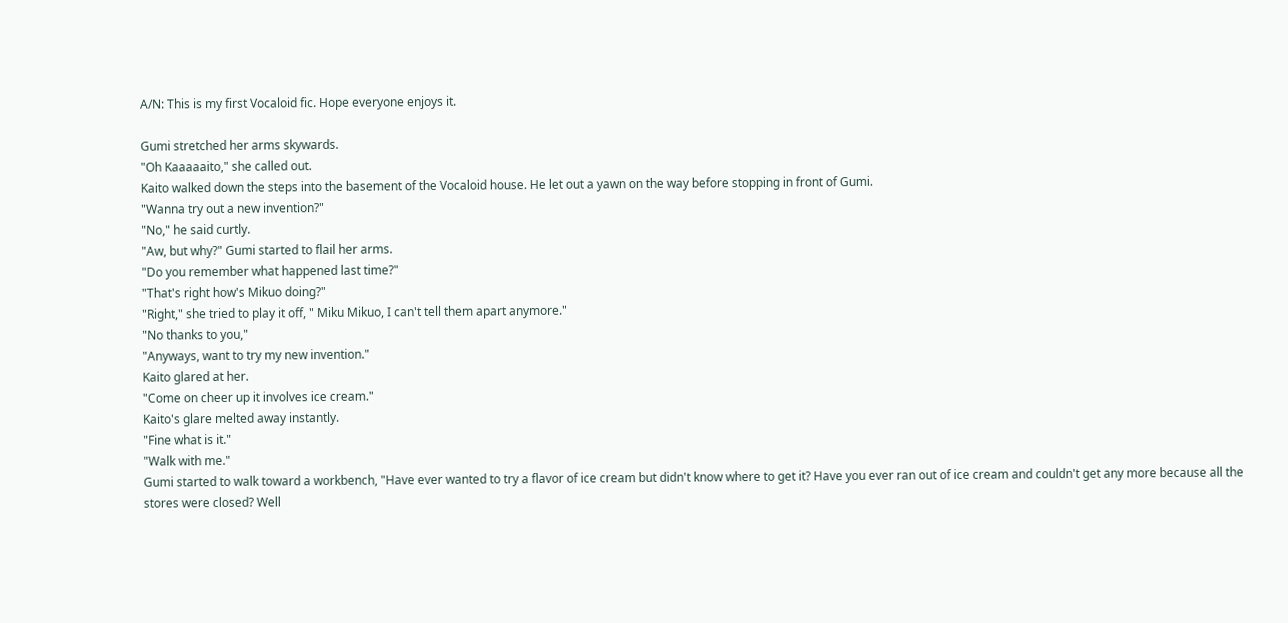A/N: This is my first Vocaloid fic. Hope everyone enjoys it.

Gumi stretched her arms skywards.
"Oh Kaaaaaito," she called out.
Kaito walked down the steps into the basement of the Vocaloid house. He let out a yawn on the way before stopping in front of Gumi.
"Wanna try out a new invention?"
"No," he said curtly.
"Aw, but why?" Gumi started to flail her arms.
"Do you remember what happened last time?"
"That's right how's Mikuo doing?"
"Right," she tried to play it off, " Miku Mikuo, I can't tell them apart anymore."
"No thanks to you,"
"Anyways, want to try my new invention."
Kaito glared at her.
"Come on cheer up it involves ice cream."
Kaito's glare melted away instantly.
"Fine what is it."
"Walk with me."
Gumi started to walk toward a workbench, "Have ever wanted to try a flavor of ice cream but didn't know where to get it? Have you ever ran out of ice cream and couldn't get any more because all the stores were closed? Well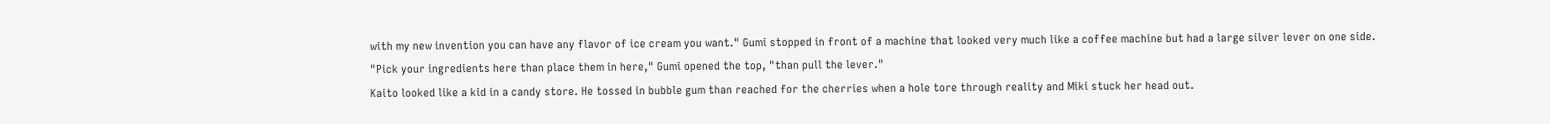with my new invention you can have any flavor of ice cream you want." Gumi stopped in front of a machine that looked very much like a coffee machine but had a large silver lever on one side.
"Pick your ingredients here than place them in here," Gumi opened the top, "than pull the lever."
Kaito looked like a kid in a candy store. He tossed in bubble gum than reached for the cherries when a hole tore through reality and Miki stuck her head out.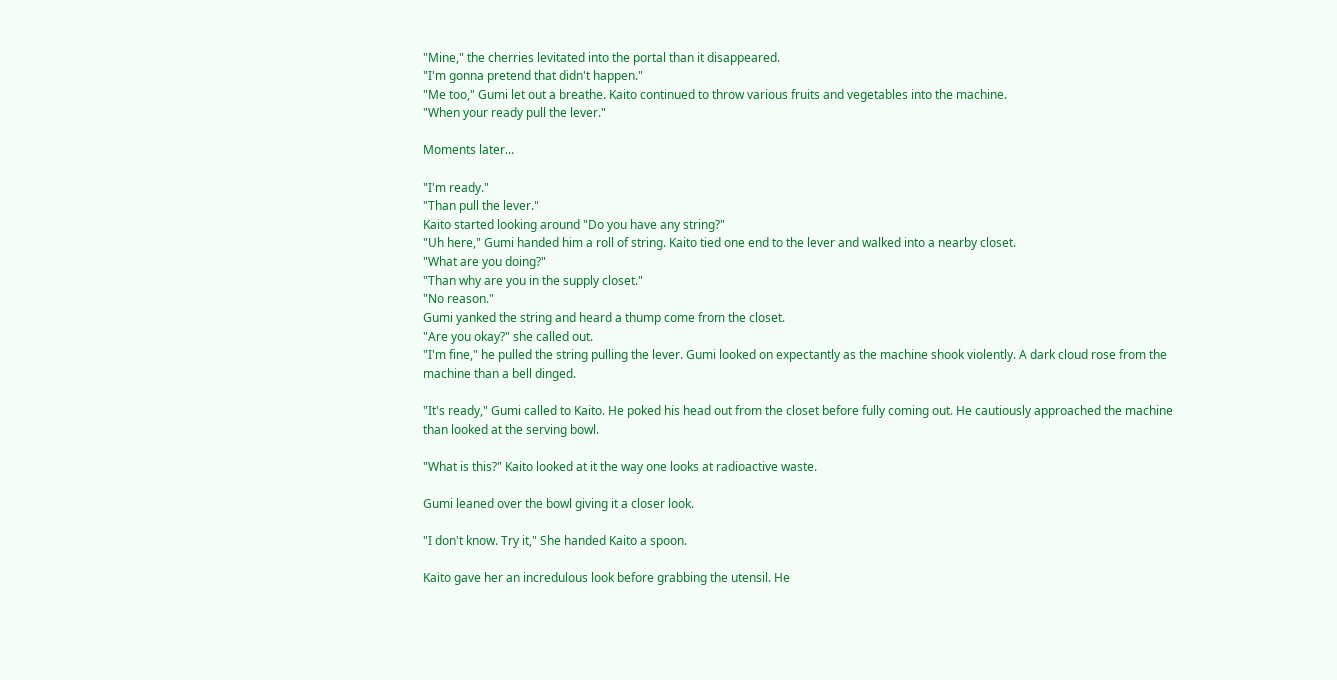"Mine," the cherries levitated into the portal than it disappeared.
"I'm gonna pretend that didn't happen."
"Me too," Gumi let out a breathe. Kaito continued to throw various fruits and vegetables into the machine.
"When your ready pull the lever."

Moments later...

"I'm ready."
"Than pull the lever."
Kaito started looking around "Do you have any string?"
"Uh here," Gumi handed him a roll of string. Kaito tied one end to the lever and walked into a nearby closet.
"What are you doing?"
"Than why are you in the supply closet."
"No reason."
Gumi yanked the string and heard a thump come from the closet.
"Are you okay?" she called out.
"I'm fine," he pulled the string pulling the lever. Gumi looked on expectantly as the machine shook violently. A dark cloud rose from the machine than a bell dinged.

"It's ready," Gumi called to Kaito. He poked his head out from the closet before fully coming out. He cautiously approached the machine than looked at the serving bowl.

"What is this?" Kaito looked at it the way one looks at radioactive waste.

Gumi leaned over the bowl giving it a closer look.

"I don't know. Try it," She handed Kaito a spoon.

Kaito gave her an incredulous look before grabbing the utensil. He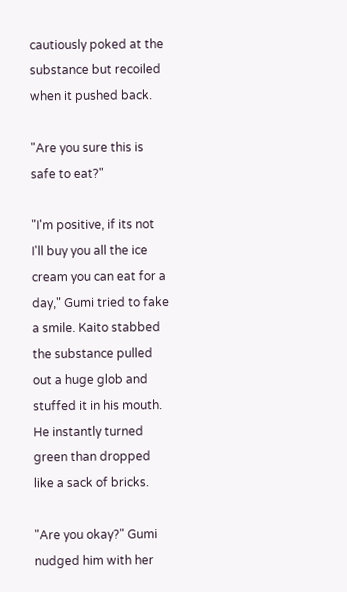cautiously poked at the substance but recoiled when it pushed back.

"Are you sure this is safe to eat?"

"I'm positive, if its not I'll buy you all the ice cream you can eat for a day," Gumi tried to fake a smile. Kaito stabbed the substance pulled out a huge glob and stuffed it in his mouth. He instantly turned green than dropped like a sack of bricks.

"Are you okay?" Gumi nudged him with her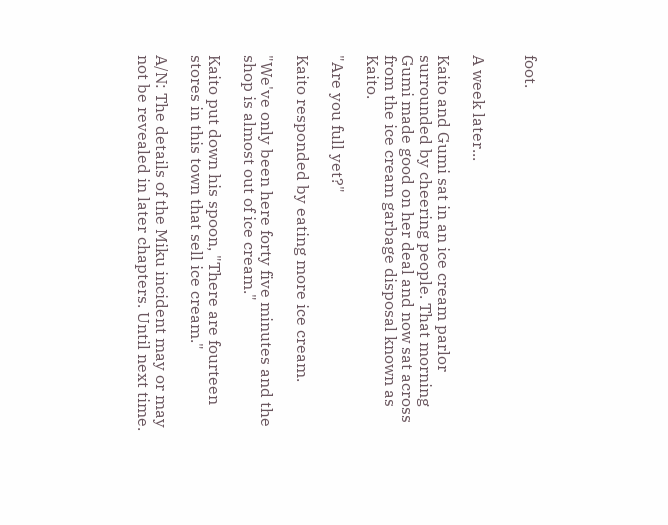foot.


A week later...

Kaito and Gumi sat in an ice cream parlor surrounded by cheering people. That morning Gumi made good on her deal and now sat across from the ice cream garbage disposal known as Kaito.

"Are you full yet?"

Kaito responded by eating more ice cream.

"We've only been here forty five minutes and the shop is almost out of ice cream."

Kaito put down his spoon, "There are fourteen stores in this town that sell ice cream."

A/N: The details of the Miku incident may or may not be revealed in later chapters. Until next time.